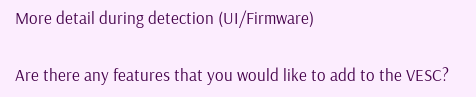More detail during detection (UI/Firmware)

Are there any features that you would like to add to the VESC?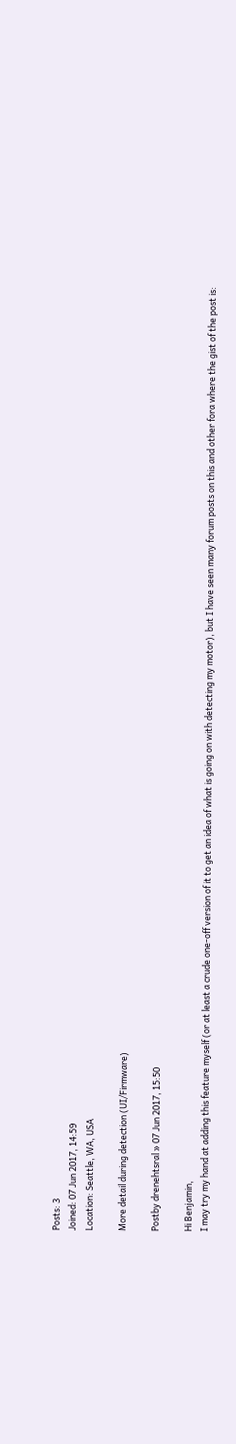Posts: 3
Joined: 07 Jun 2017, 14:59
Location: Seattle, WA, USA

More detail during detection (UI/Firmware)

Postby drenehtsral » 07 Jun 2017, 15:50

Hi Benjamin,
I may try my hand at adding this feature myself (or at least a crude one-off version of it to get an idea of what is going on with detecting my motor), but I have seen many forum posts on this and other fora where the gist of the post is: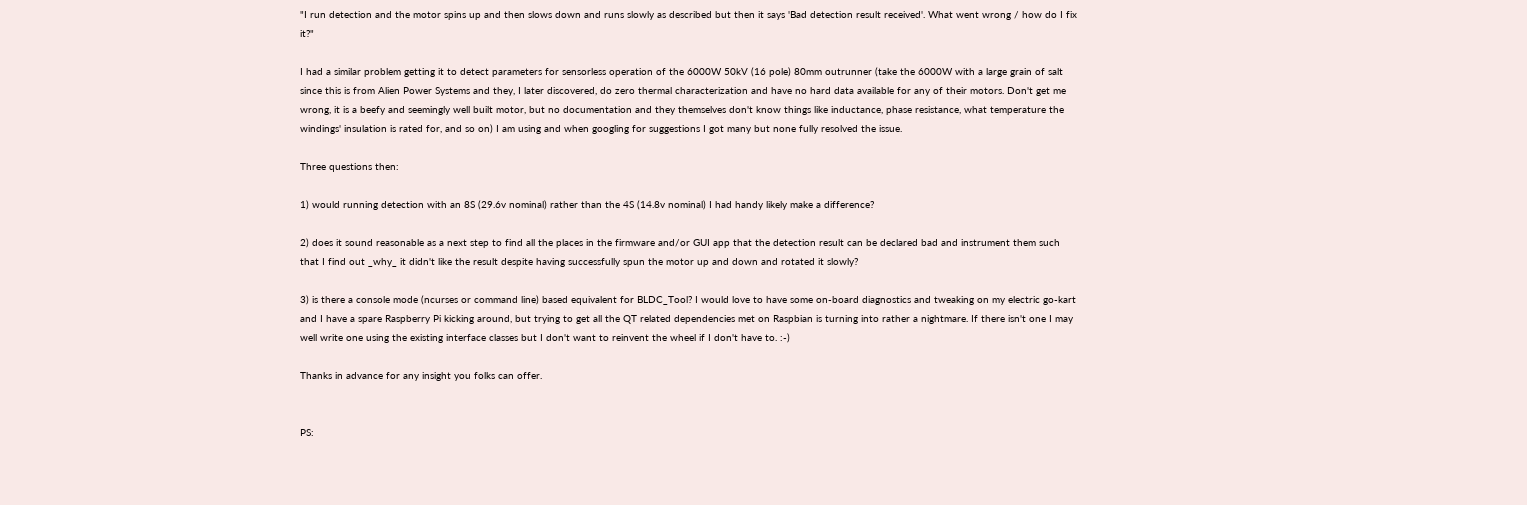"I run detection and the motor spins up and then slows down and runs slowly as described but then it says 'Bad detection result received'. What went wrong / how do I fix it?"

I had a similar problem getting it to detect parameters for sensorless operation of the 6000W 50kV (16 pole) 80mm outrunner (take the 6000W with a large grain of salt since this is from Alien Power Systems and they, I later discovered, do zero thermal characterization and have no hard data available for any of their motors. Don't get me wrong, it is a beefy and seemingly well built motor, but no documentation and they themselves don't know things like inductance, phase resistance, what temperature the windings' insulation is rated for, and so on) I am using and when googling for suggestions I got many but none fully resolved the issue.

Three questions then:

1) would running detection with an 8S (29.6v nominal) rather than the 4S (14.8v nominal) I had handy likely make a difference?

2) does it sound reasonable as a next step to find all the places in the firmware and/or GUI app that the detection result can be declared bad and instrument them such that I find out _why_ it didn't like the result despite having successfully spun the motor up and down and rotated it slowly?

3) is there a console mode (ncurses or command line) based equivalent for BLDC_Tool? I would love to have some on-board diagnostics and tweaking on my electric go-kart and I have a spare Raspberry Pi kicking around, but trying to get all the QT related dependencies met on Raspbian is turning into rather a nightmare. If there isn't one I may well write one using the existing interface classes but I don't want to reinvent the wheel if I don't have to. :-)

Thanks in advance for any insight you folks can offer.


PS: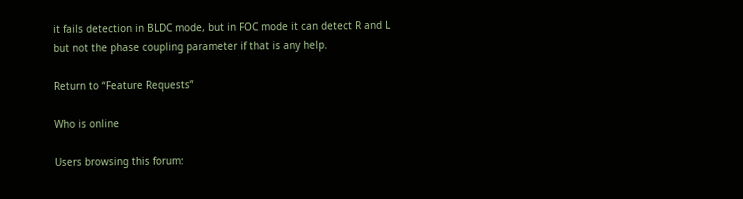it fails detection in BLDC mode, but in FOC mode it can detect R and L but not the phase coupling parameter if that is any help.

Return to “Feature Requests”

Who is online

Users browsing this forum: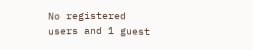No registered users and 1 guest